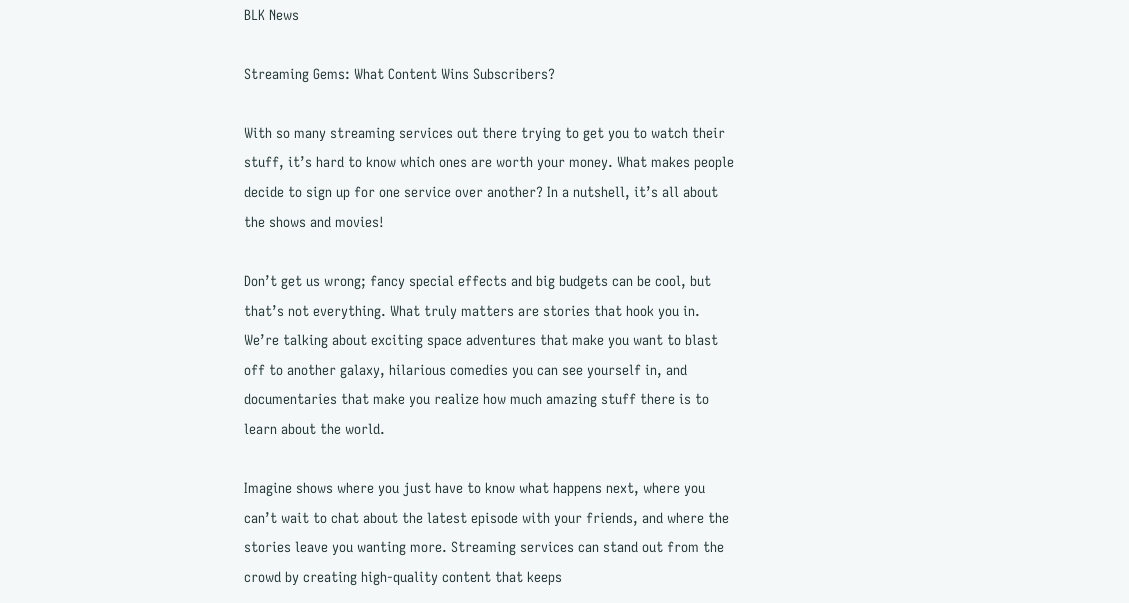BLK News

Streaming Gems: What Content Wins Subscribers?

With so many streaming services out there trying to get you to watch their stuff, it’s hard to know which ones are worth your money. What makes people decide to sign up for one service over another? In a nutshell, it’s all about the shows and movies!

Don’t get us wrong; fancy special effects and big budgets can be cool, but that’s not everything. What truly matters are stories that hook you in. We’re talking about exciting space adventures that make you want to blast off to another galaxy, hilarious comedies you can see yourself in, and documentaries that make you realize how much amazing stuff there is to learn about the world.

Imagine shows where you just have to know what happens next, where you can’t wait to chat about the latest episode with your friends, and where the stories leave you wanting more. Streaming services can stand out from the crowd by creating high-quality content that keeps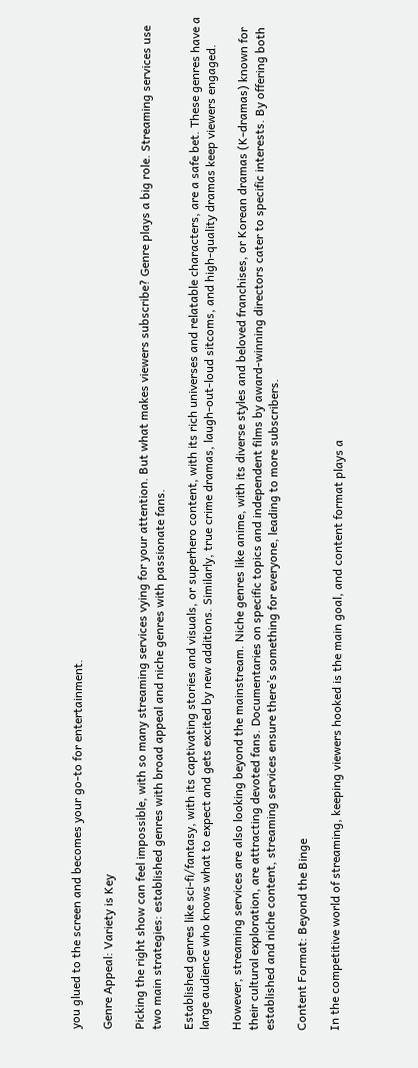you glued to the screen and becomes your go-to for entertainment.

Genre Appeal: Variety is Key

Picking the right show can feel impossible, with so many streaming services vying for your attention. But what makes viewers subscribe? Genre plays a big role. Streaming services use two main strategies: established genres with broad appeal and niche genres with passionate fans.

Established genres like sci-fi/fantasy, with its captivating stories and visuals, or superhero content, with its rich universes and relatable characters, are a safe bet. These genres have a large audience who knows what to expect and gets excited by new additions. Similarly, true crime dramas, laugh-out-loud sitcoms, and high-quality dramas keep viewers engaged.

However, streaming services are also looking beyond the mainstream. Niche genres like anime, with its diverse styles and beloved franchises, or Korean dramas (K-dramas) known for their cultural exploration, are attracting devoted fans. Documentaries on specific topics and independent films by award-winning directors cater to specific interests. By offering both established and niche content, streaming services ensure there’s something for everyone, leading to more subscribers.

Content Format: Beyond the Binge

In the competitive world of streaming, keeping viewers hooked is the main goal, and content format plays a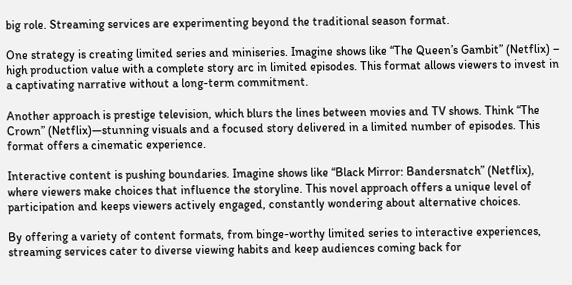big role. Streaming services are experimenting beyond the traditional season format.

One strategy is creating limited series and miniseries. Imagine shows like “The Queen’s Gambit” (Netflix) – high production value with a complete story arc in limited episodes. This format allows viewers to invest in a captivating narrative without a long-term commitment.

Another approach is prestige television, which blurs the lines between movies and TV shows. Think “The Crown” (Netflix)—stunning visuals and a focused story delivered in a limited number of episodes. This format offers a cinematic experience.

Interactive content is pushing boundaries. Imagine shows like “Black Mirror: Bandersnatch” (Netflix), where viewers make choices that influence the storyline. This novel approach offers a unique level of participation and keeps viewers actively engaged, constantly wondering about alternative choices.

By offering a variety of content formats, from binge-worthy limited series to interactive experiences, streaming services cater to diverse viewing habits and keep audiences coming back for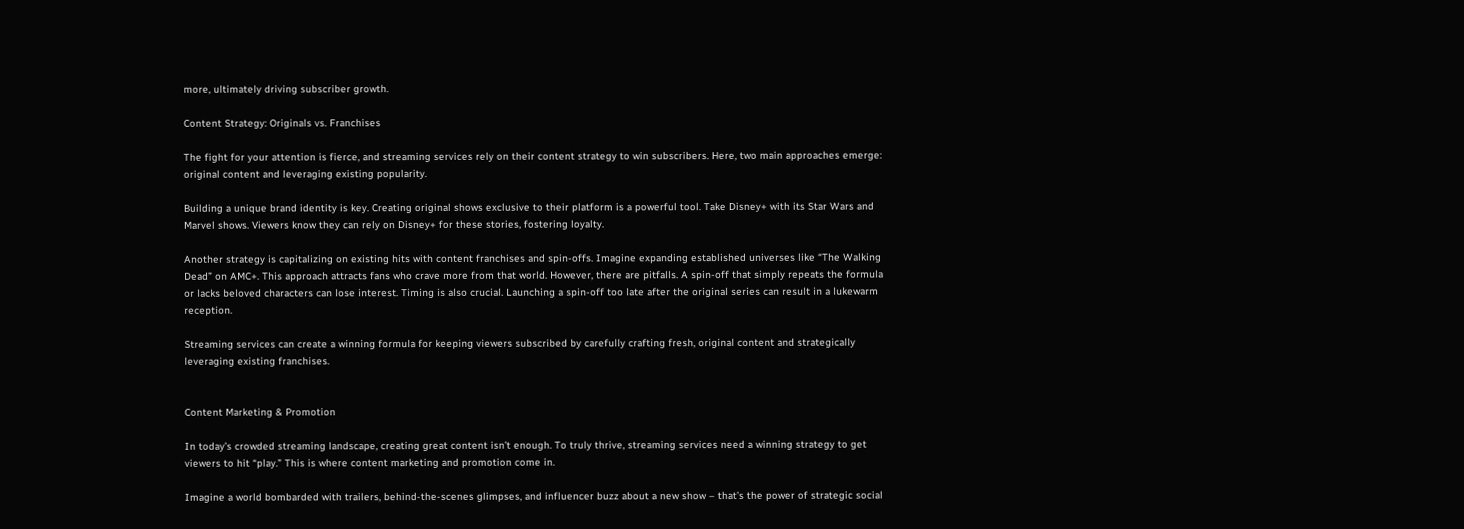more, ultimately driving subscriber growth.

Content Strategy: Originals vs. Franchises

The fight for your attention is fierce, and streaming services rely on their content strategy to win subscribers. Here, two main approaches emerge: original content and leveraging existing popularity.

Building a unique brand identity is key. Creating original shows exclusive to their platform is a powerful tool. Take Disney+ with its Star Wars and Marvel shows. Viewers know they can rely on Disney+ for these stories, fostering loyalty.

Another strategy is capitalizing on existing hits with content franchises and spin-offs. Imagine expanding established universes like “The Walking Dead” on AMC+. This approach attracts fans who crave more from that world. However, there are pitfalls. A spin-off that simply repeats the formula or lacks beloved characters can lose interest. Timing is also crucial. Launching a spin-off too late after the original series can result in a lukewarm reception.

Streaming services can create a winning formula for keeping viewers subscribed by carefully crafting fresh, original content and strategically leveraging existing franchises.


Content Marketing & Promotion

In today’s crowded streaming landscape, creating great content isn’t enough. To truly thrive, streaming services need a winning strategy to get viewers to hit “play.” This is where content marketing and promotion come in.

Imagine a world bombarded with trailers, behind-the-scenes glimpses, and influencer buzz about a new show – that’s the power of strategic social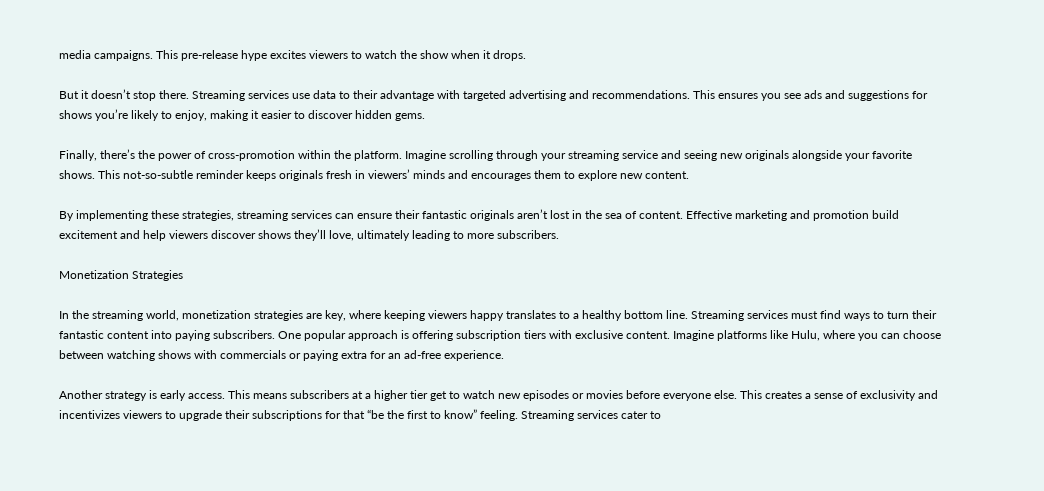media campaigns. This pre-release hype excites viewers to watch the show when it drops.

But it doesn’t stop there. Streaming services use data to their advantage with targeted advertising and recommendations. This ensures you see ads and suggestions for shows you’re likely to enjoy, making it easier to discover hidden gems.

Finally, there’s the power of cross-promotion within the platform. Imagine scrolling through your streaming service and seeing new originals alongside your favorite shows. This not-so-subtle reminder keeps originals fresh in viewers’ minds and encourages them to explore new content.

By implementing these strategies, streaming services can ensure their fantastic originals aren’t lost in the sea of content. Effective marketing and promotion build excitement and help viewers discover shows they’ll love, ultimately leading to more subscribers.

Monetization Strategies

In the streaming world, monetization strategies are key, where keeping viewers happy translates to a healthy bottom line. Streaming services must find ways to turn their fantastic content into paying subscribers. One popular approach is offering subscription tiers with exclusive content. Imagine platforms like Hulu, where you can choose between watching shows with commercials or paying extra for an ad-free experience.

Another strategy is early access. This means subscribers at a higher tier get to watch new episodes or movies before everyone else. This creates a sense of exclusivity and incentivizes viewers to upgrade their subscriptions for that “be the first to know” feeling. Streaming services cater to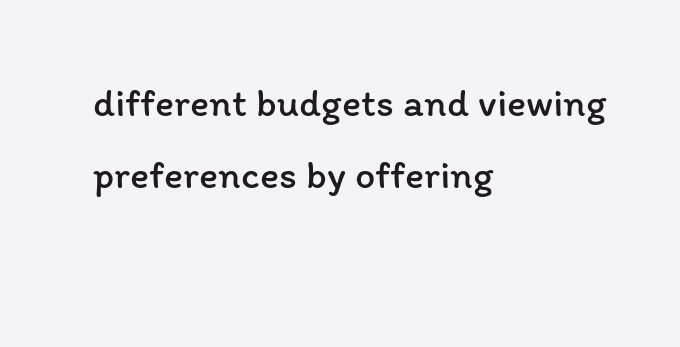different budgets and viewing preferences by offering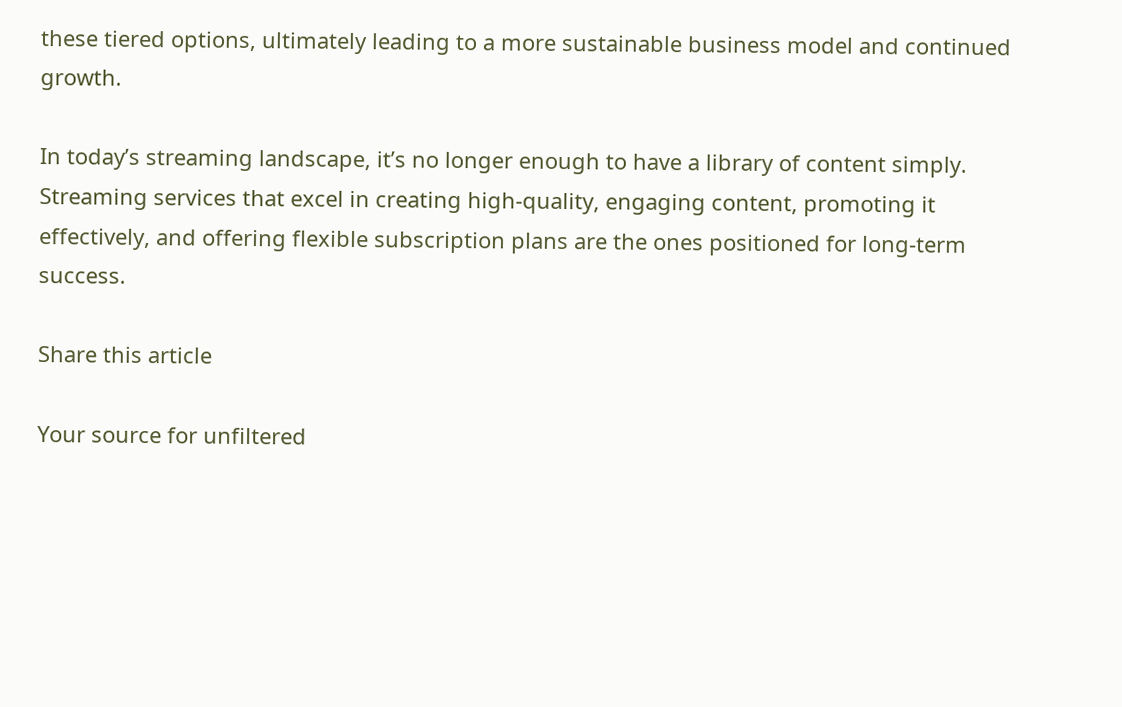these tiered options, ultimately leading to a more sustainable business model and continued growth.

In today’s streaming landscape, it’s no longer enough to have a library of content simply. Streaming services that excel in creating high-quality, engaging content, promoting it effectively, and offering flexible subscription plans are the ones positioned for long-term success.

Share this article

Your source for unfiltered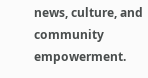news, culture, and community empowerment.